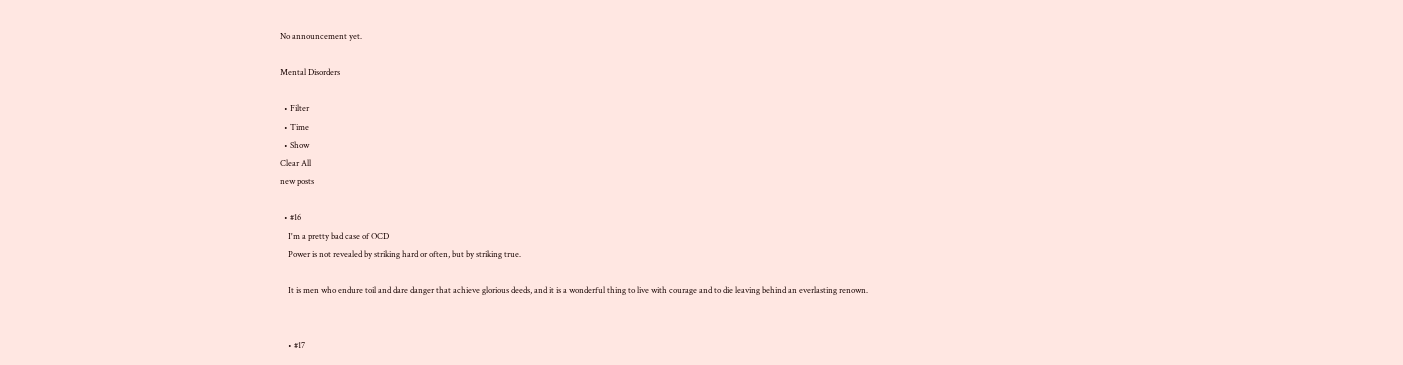No announcement yet.

Mental Disorders

  • Filter
  • Time
  • Show
Clear All
new posts

  • #16
    I'm a pretty bad case of OCD
    Power is not revealed by striking hard or often, but by striking true.

    It is men who endure toil and dare danger that achieve glorious deeds, and it is a wonderful thing to live with courage and to die leaving behind an everlasting renown.


    • #17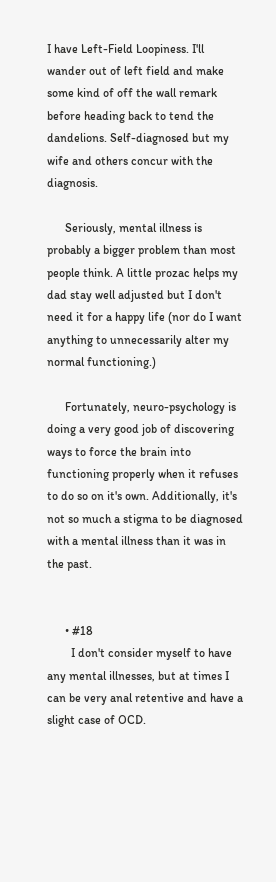I have Left-Field Loopiness. I'll wander out of left field and make some kind of off the wall remark before heading back to tend the dandelions. Self-diagnosed but my wife and others concur with the diagnosis.

      Seriously, mental illness is probably a bigger problem than most people think. A little prozac helps my dad stay well adjusted but I don't need it for a happy life (nor do I want anything to unnecessarily alter my normal functioning.)

      Fortunately, neuro-psychology is doing a very good job of discovering ways to force the brain into functioning properly when it refuses to do so on it's own. Additionally, it's not so much a stigma to be diagnosed with a mental illness than it was in the past.


      • #18
        I don't consider myself to have any mental illnesses, but at times I can be very anal retentive and have a slight case of OCD.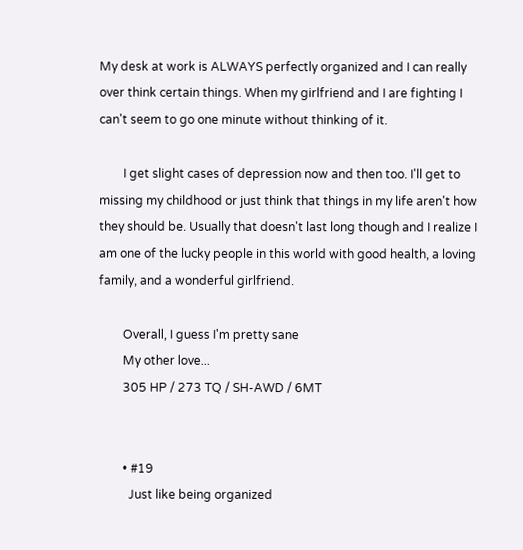My desk at work is ALWAYS perfectly organized and I can really over think certain things. When my girlfriend and I are fighting I can't seem to go one minute without thinking of it.

        I get slight cases of depression now and then too. I'll get to missing my childhood or just think that things in my life aren't how they should be. Usually that doesn't last long though and I realize I am one of the lucky people in this world with good health, a loving family, and a wonderful girlfriend.

        Overall, I guess I'm pretty sane
        My other love...
        305 HP / 273 TQ / SH-AWD / 6MT


        • #19
          Just like being organized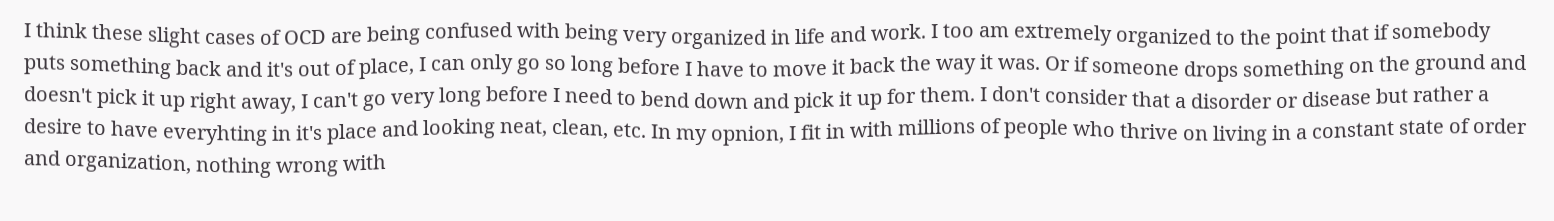I think these slight cases of OCD are being confused with being very organized in life and work. I too am extremely organized to the point that if somebody puts something back and it's out of place, I can only go so long before I have to move it back the way it was. Or if someone drops something on the ground and doesn't pick it up right away, I can't go very long before I need to bend down and pick it up for them. I don't consider that a disorder or disease but rather a desire to have everyhting in it's place and looking neat, clean, etc. In my opnion, I fit in with millions of people who thrive on living in a constant state of order and organization, nothing wrong with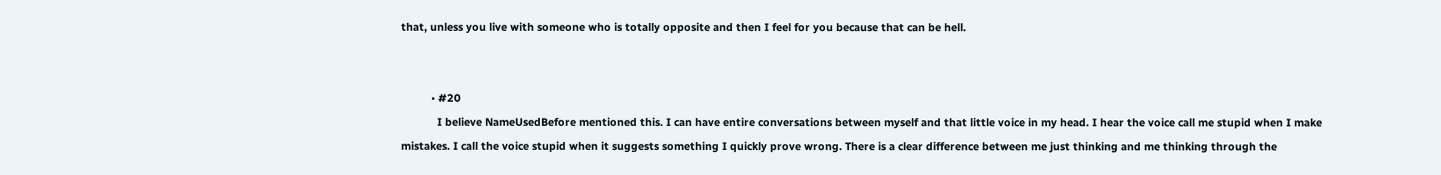that, unless you live with someone who is totally opposite and then I feel for you because that can be hell.


          • #20
            I believe NameUsedBefore mentioned this. I can have entire conversations between myself and that little voice in my head. I hear the voice call me stupid when I make mistakes. I call the voice stupid when it suggests something I quickly prove wrong. There is a clear difference between me just thinking and me thinking through the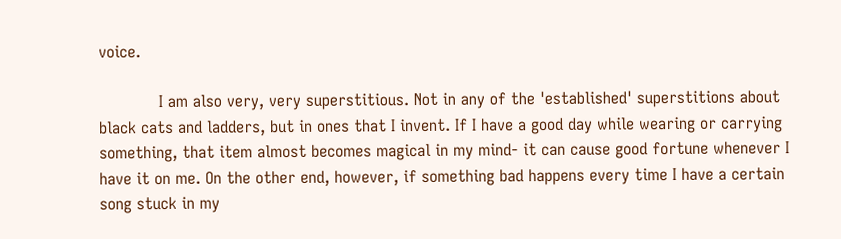voice.

            I am also very, very superstitious. Not in any of the 'established' superstitions about black cats and ladders, but in ones that I invent. If I have a good day while wearing or carrying something, that item almost becomes magical in my mind- it can cause good fortune whenever I have it on me. On the other end, however, if something bad happens every time I have a certain song stuck in my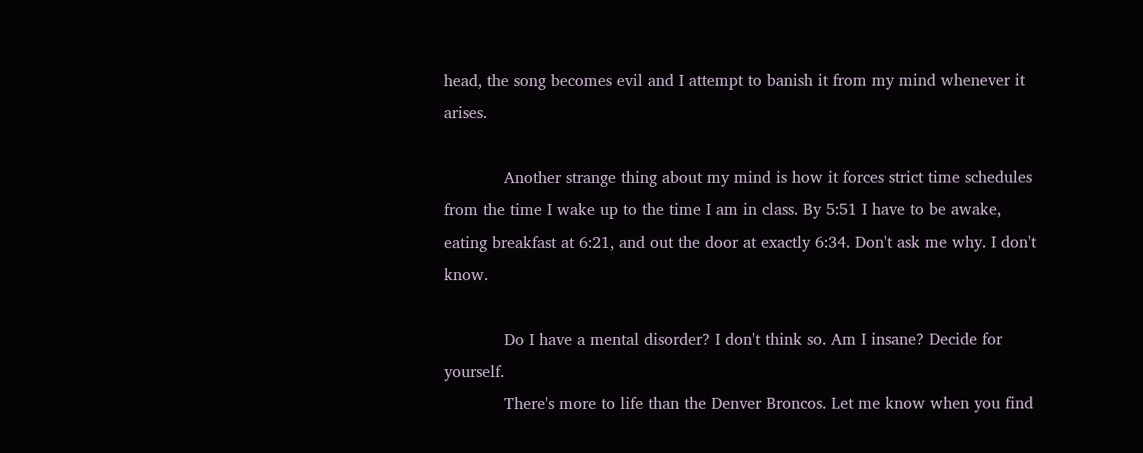head, the song becomes evil and I attempt to banish it from my mind whenever it arises.

            Another strange thing about my mind is how it forces strict time schedules from the time I wake up to the time I am in class. By 5:51 I have to be awake, eating breakfast at 6:21, and out the door at exactly 6:34. Don't ask me why. I don't know.

            Do I have a mental disorder? I don't think so. Am I insane? Decide for yourself.
            There's more to life than the Denver Broncos. Let me know when you find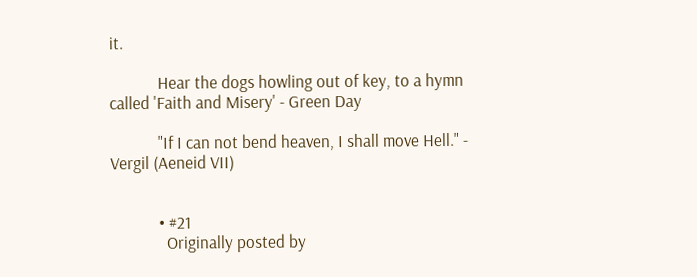it.

            Hear the dogs howling out of key, to a hymn called 'Faith and Misery' - Green Day

            "If I can not bend heaven, I shall move Hell." - Vergil (Aeneid VII)


            • #21
              Originally posted by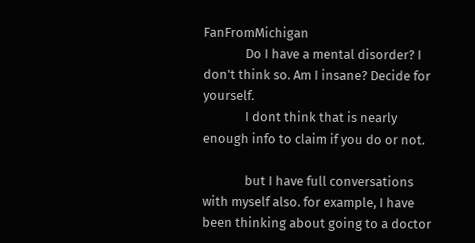FanFromMichigan
              Do I have a mental disorder? I don't think so. Am I insane? Decide for yourself.
              I dont think that is nearly enough info to claim if you do or not.

              but I have full conversations with myself also. for example, I have been thinking about going to a doctor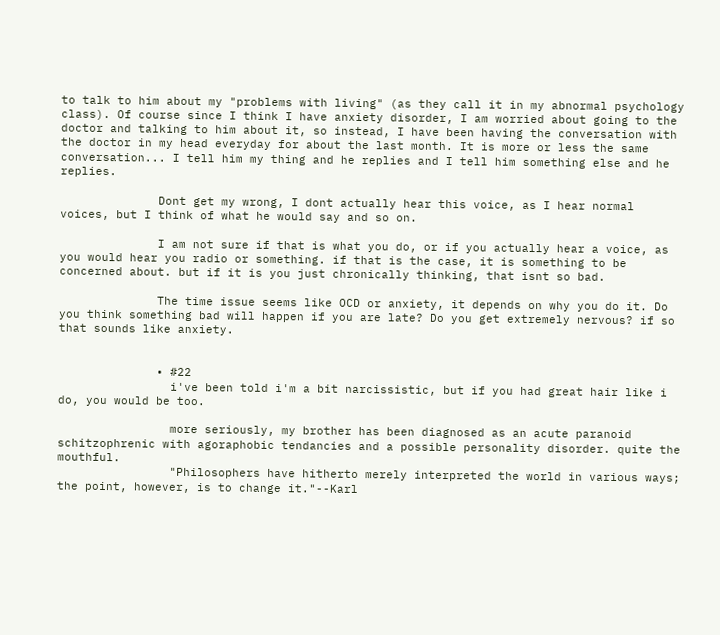to talk to him about my "problems with living" (as they call it in my abnormal psychology class). Of course since I think I have anxiety disorder, I am worried about going to the doctor and talking to him about it, so instead, I have been having the conversation with the doctor in my head everyday for about the last month. It is more or less the same conversation... I tell him my thing and he replies and I tell him something else and he replies.

              Dont get my wrong, I dont actually hear this voice, as I hear normal voices, but I think of what he would say and so on.

              I am not sure if that is what you do, or if you actually hear a voice, as you would hear you radio or something. if that is the case, it is something to be concerned about. but if it is you just chronically thinking, that isnt so bad.

              The time issue seems like OCD or anxiety, it depends on why you do it. Do you think something bad will happen if you are late? Do you get extremely nervous? if so that sounds like anxiety.


              • #22
                i've been told i'm a bit narcissistic, but if you had great hair like i do, you would be too.

                more seriously, my brother has been diagnosed as an acute paranoid schitzophrenic with agoraphobic tendancies and a possible personality disorder. quite the mouthful.
                "Philosophers have hitherto merely interpreted the world in various ways; the point, however, is to change it."--Karl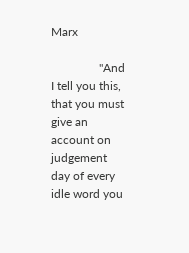Marx

                "And I tell you this, that you must give an account on judgement day of every idle word you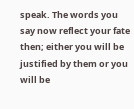speak. The words you say now reflect your fate then; either you will be justified by them or you will be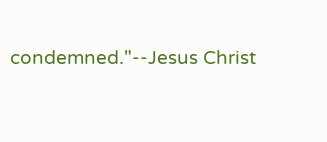condemned."--Jesus Christ